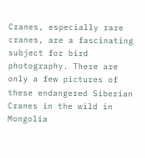Cranes, especially rare cranes, are a fascinating subject for bird photography. There are only a few pictures of these endangered Siberian Cranes in the wild in Mongolia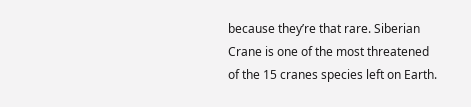because they’re that rare. Siberian Crane is one of the most threatened of the 15 cranes species left on Earth.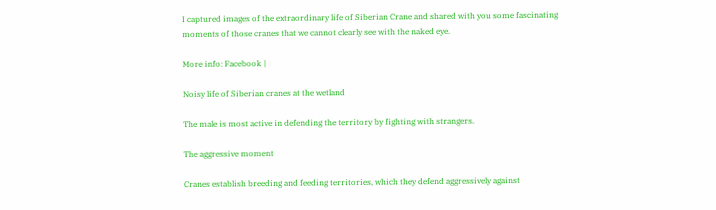I captured images of the extraordinary life of Siberian Crane and shared with you some fascinating moments of those cranes that we cannot clearly see with the naked eye.

More info: Facebook |

Noisy life of Siberian cranes at the wetland

The male is most active in defending the territory by fighting with strangers.

The aggressive moment

Cranes establish breeding and feeding territories, which they defend aggressively against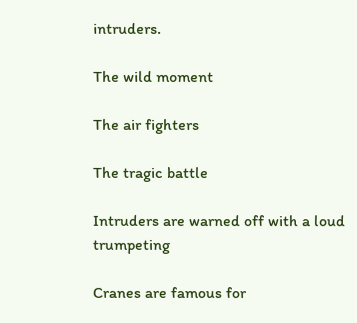intruders.

The wild moment

The air fighters

The tragic battle

Intruders are warned off with a loud trumpeting

Cranes are famous for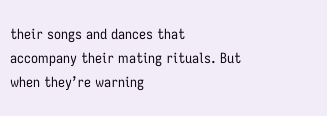their songs and dances that accompany their mating rituals. But when they’re warning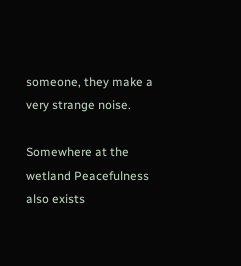someone, they make a very strange noise.

Somewhere at the wetland Peacefulness also exists